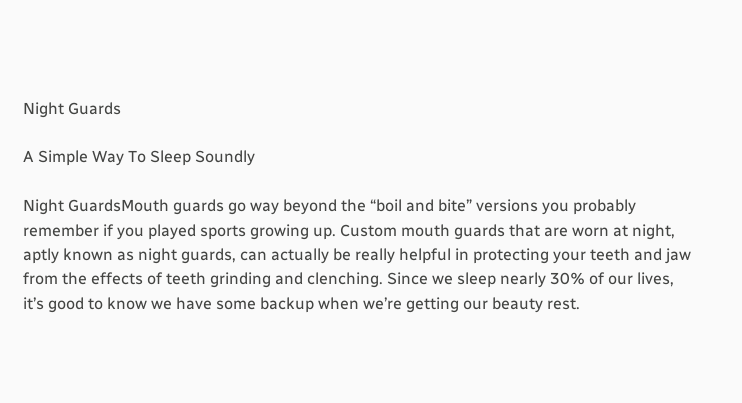Night Guards

A Simple Way To Sleep Soundly

Night GuardsMouth guards go way beyond the “boil and bite” versions you probably remember if you played sports growing up. Custom mouth guards that are worn at night, aptly known as night guards, can actually be really helpful in protecting your teeth and jaw from the effects of teeth grinding and clenching. Since we sleep nearly 30% of our lives, it’s good to know we have some backup when we’re getting our beauty rest.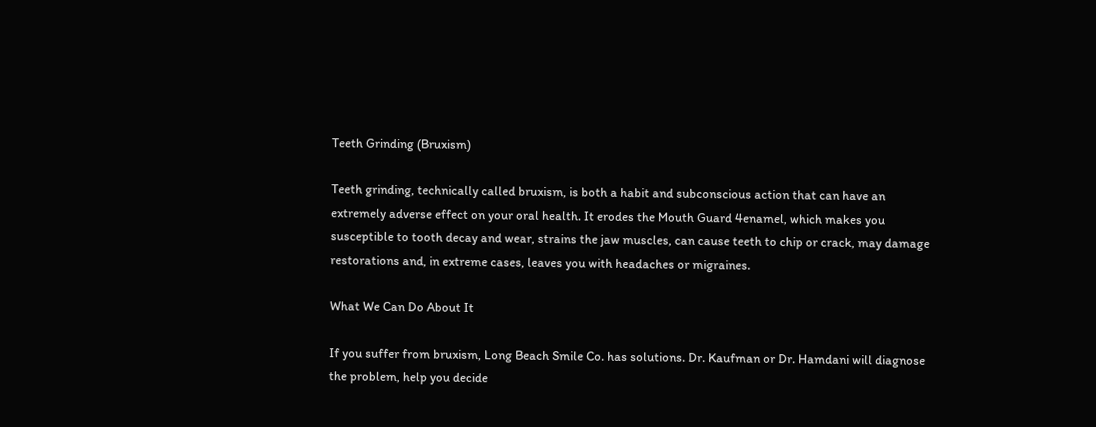Teeth Grinding (Bruxism)

Teeth grinding, technically called bruxism, is both a habit and subconscious action that can have an extremely adverse effect on your oral health. It erodes the Mouth Guard 4enamel, which makes you susceptible to tooth decay and wear, strains the jaw muscles, can cause teeth to chip or crack, may damage restorations and, in extreme cases, leaves you with headaches or migraines.

What We Can Do About It

If you suffer from bruxism, Long Beach Smile Co. has solutions. Dr. Kaufman or Dr. Hamdani will diagnose the problem, help you decide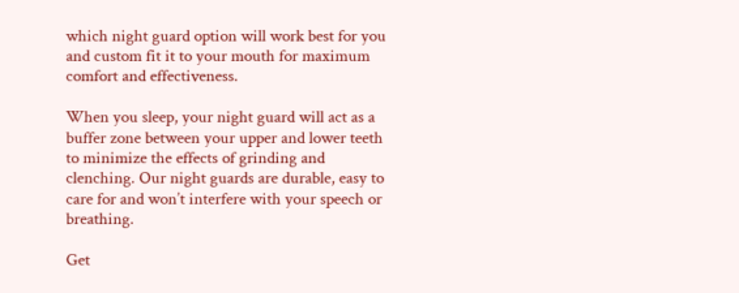which night guard option will work best for you and custom fit it to your mouth for maximum comfort and effectiveness.

When you sleep, your night guard will act as a buffer zone between your upper and lower teeth to minimize the effects of grinding and clenching. Our night guards are durable, easy to care for and won’t interfere with your speech or breathing.

Get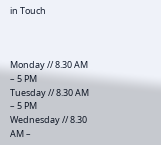in Touch



Monday // 8.30 AM – 5 PM
Tuesday // 8.30 AM – 5 PM
Wednesday // 8.30 AM –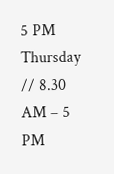5 PM
Thursday // 8.30 AM – 5 PM